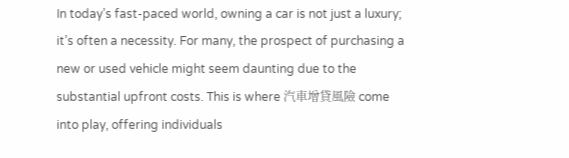In today’s fast-paced world, owning a car is not just a luxury; it’s often a necessity. For many, the prospect of purchasing a new or used vehicle might seem daunting due to the substantial upfront costs. This is where 汽車增貸風險 come into play, offering individuals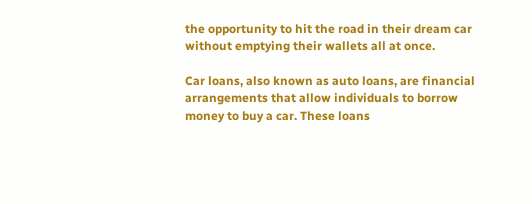the opportunity to hit the road in their dream car without emptying their wallets all at once.

Car loans, also known as auto loans, are financial arrangements that allow individuals to borrow money to buy a car. These loans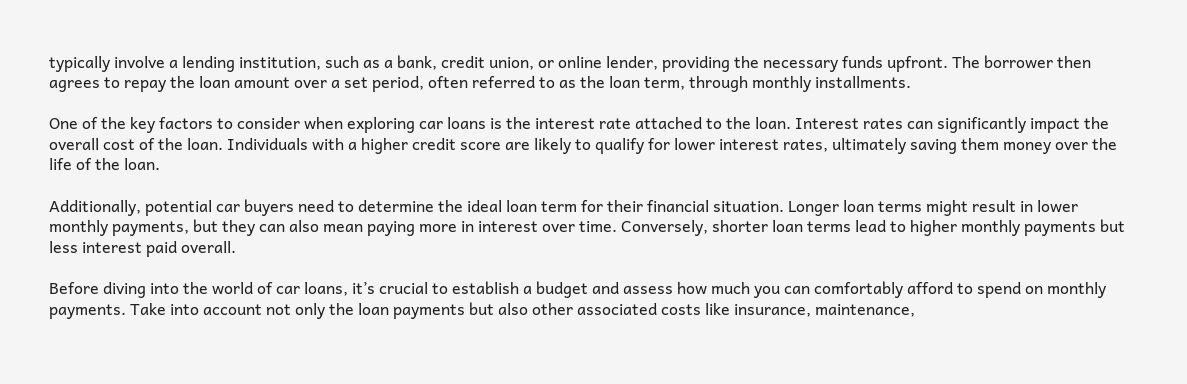typically involve a lending institution, such as a bank, credit union, or online lender, providing the necessary funds upfront. The borrower then agrees to repay the loan amount over a set period, often referred to as the loan term, through monthly installments.

One of the key factors to consider when exploring car loans is the interest rate attached to the loan. Interest rates can significantly impact the overall cost of the loan. Individuals with a higher credit score are likely to qualify for lower interest rates, ultimately saving them money over the life of the loan.

Additionally, potential car buyers need to determine the ideal loan term for their financial situation. Longer loan terms might result in lower monthly payments, but they can also mean paying more in interest over time. Conversely, shorter loan terms lead to higher monthly payments but less interest paid overall.

Before diving into the world of car loans, it’s crucial to establish a budget and assess how much you can comfortably afford to spend on monthly payments. Take into account not only the loan payments but also other associated costs like insurance, maintenance,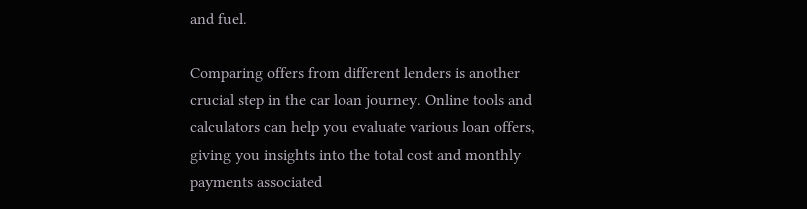and fuel.

Comparing offers from different lenders is another crucial step in the car loan journey. Online tools and calculators can help you evaluate various loan offers, giving you insights into the total cost and monthly payments associated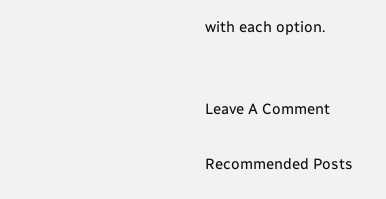with each option.


Leave A Comment

Recommended Posts